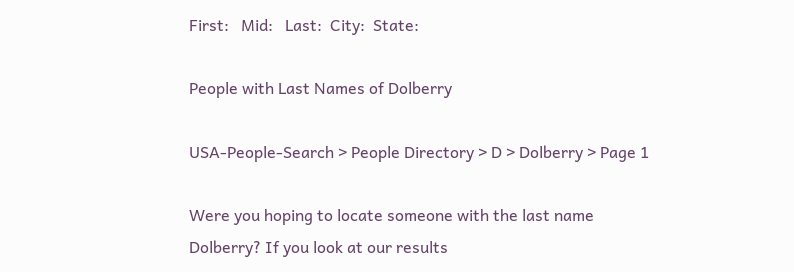First:   Mid:   Last:  City:  State:

People with Last Names of Dolberry

USA-People-Search > People Directory > D > Dolberry > Page 1

Were you hoping to locate someone with the last name Dolberry? If you look at our results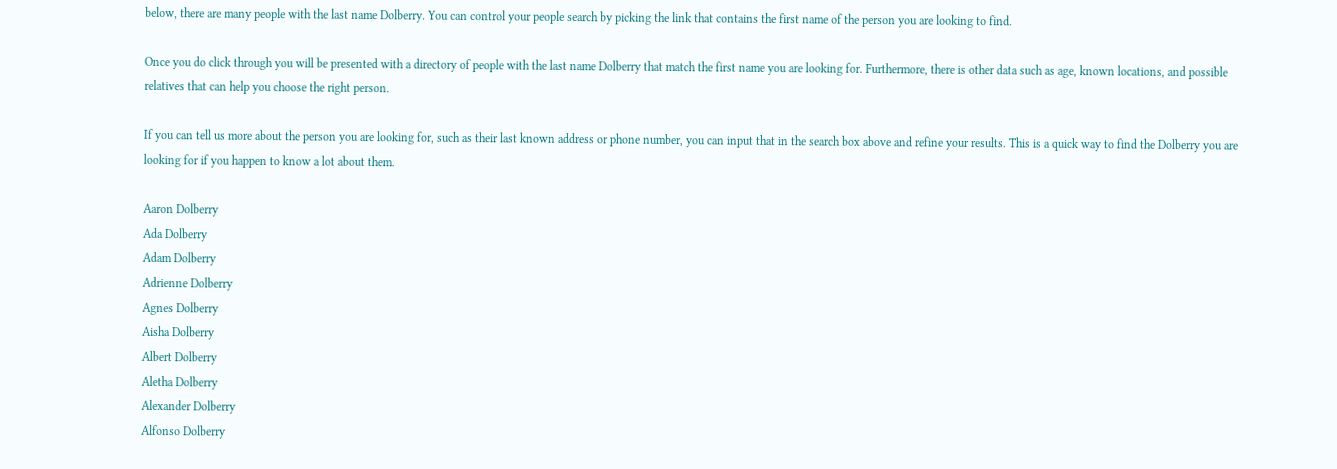below, there are many people with the last name Dolberry. You can control your people search by picking the link that contains the first name of the person you are looking to find.

Once you do click through you will be presented with a directory of people with the last name Dolberry that match the first name you are looking for. Furthermore, there is other data such as age, known locations, and possible relatives that can help you choose the right person.

If you can tell us more about the person you are looking for, such as their last known address or phone number, you can input that in the search box above and refine your results. This is a quick way to find the Dolberry you are looking for if you happen to know a lot about them.

Aaron Dolberry
Ada Dolberry
Adam Dolberry
Adrienne Dolberry
Agnes Dolberry
Aisha Dolberry
Albert Dolberry
Aletha Dolberry
Alexander Dolberry
Alfonso Dolberry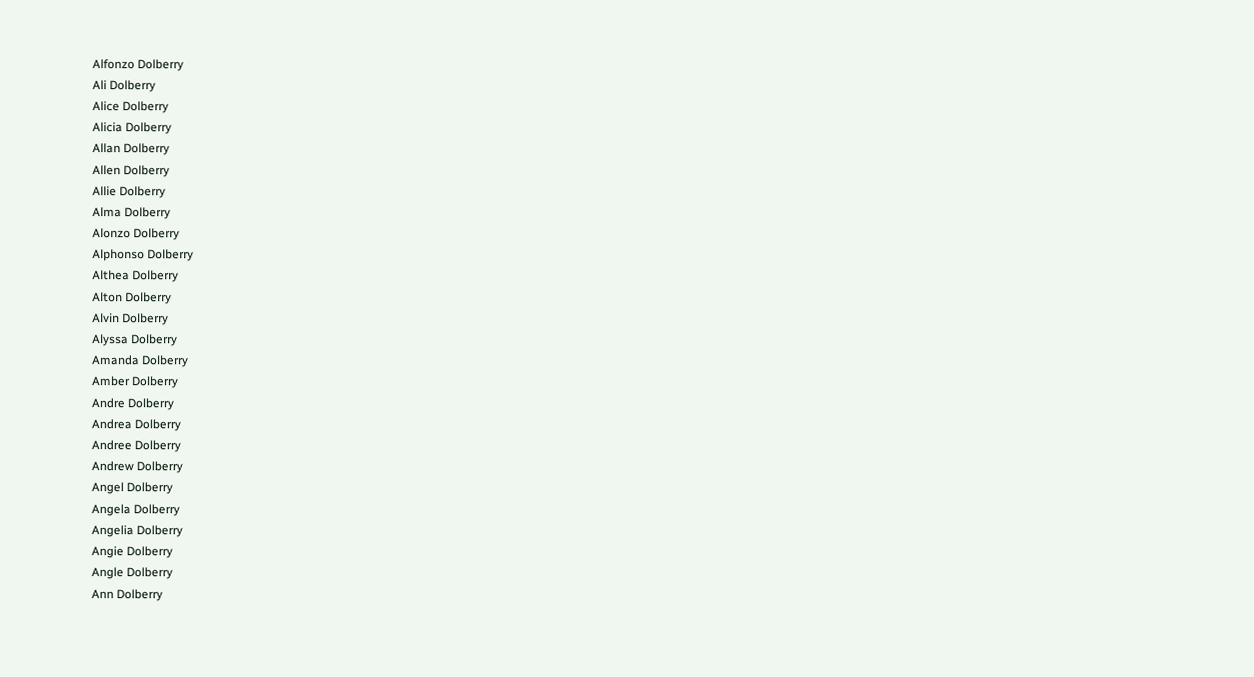Alfonzo Dolberry
Ali Dolberry
Alice Dolberry
Alicia Dolberry
Allan Dolberry
Allen Dolberry
Allie Dolberry
Alma Dolberry
Alonzo Dolberry
Alphonso Dolberry
Althea Dolberry
Alton Dolberry
Alvin Dolberry
Alyssa Dolberry
Amanda Dolberry
Amber Dolberry
Andre Dolberry
Andrea Dolberry
Andree Dolberry
Andrew Dolberry
Angel Dolberry
Angela Dolberry
Angelia Dolberry
Angie Dolberry
Angle Dolberry
Ann Dolberry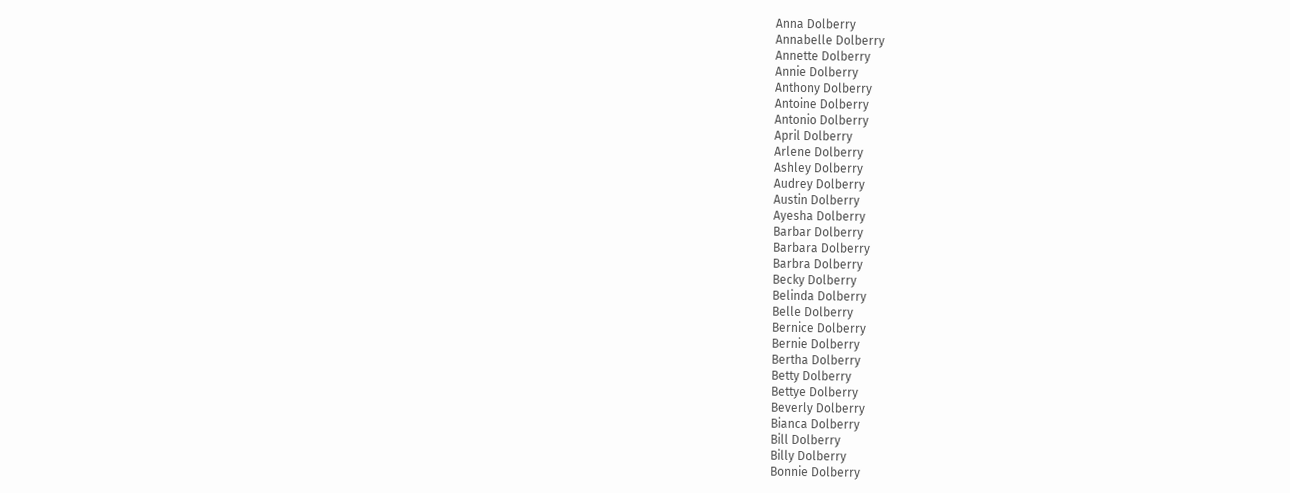Anna Dolberry
Annabelle Dolberry
Annette Dolberry
Annie Dolberry
Anthony Dolberry
Antoine Dolberry
Antonio Dolberry
April Dolberry
Arlene Dolberry
Ashley Dolberry
Audrey Dolberry
Austin Dolberry
Ayesha Dolberry
Barbar Dolberry
Barbara Dolberry
Barbra Dolberry
Becky Dolberry
Belinda Dolberry
Belle Dolberry
Bernice Dolberry
Bernie Dolberry
Bertha Dolberry
Betty Dolberry
Bettye Dolberry
Beverly Dolberry
Bianca Dolberry
Bill Dolberry
Billy Dolberry
Bonnie Dolberry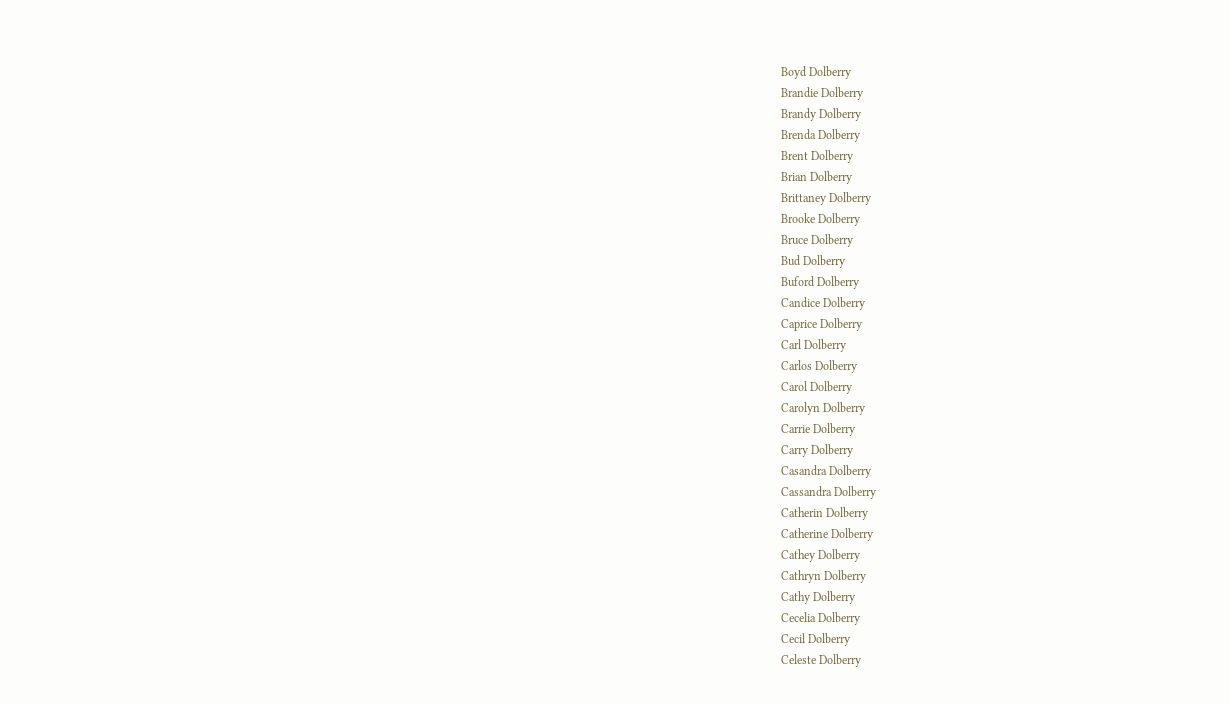Boyd Dolberry
Brandie Dolberry
Brandy Dolberry
Brenda Dolberry
Brent Dolberry
Brian Dolberry
Brittaney Dolberry
Brooke Dolberry
Bruce Dolberry
Bud Dolberry
Buford Dolberry
Candice Dolberry
Caprice Dolberry
Carl Dolberry
Carlos Dolberry
Carol Dolberry
Carolyn Dolberry
Carrie Dolberry
Carry Dolberry
Casandra Dolberry
Cassandra Dolberry
Catherin Dolberry
Catherine Dolberry
Cathey Dolberry
Cathryn Dolberry
Cathy Dolberry
Cecelia Dolberry
Cecil Dolberry
Celeste Dolberry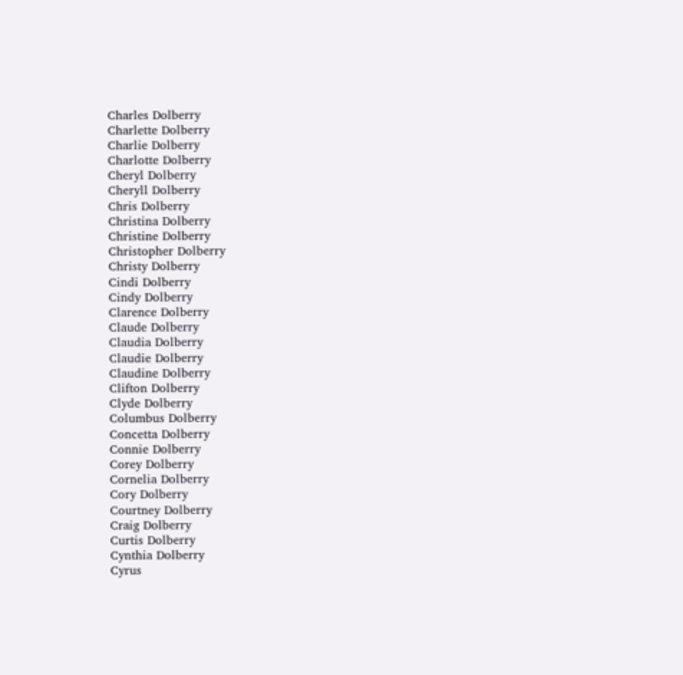Charles Dolberry
Charlette Dolberry
Charlie Dolberry
Charlotte Dolberry
Cheryl Dolberry
Cheryll Dolberry
Chris Dolberry
Christina Dolberry
Christine Dolberry
Christopher Dolberry
Christy Dolberry
Cindi Dolberry
Cindy Dolberry
Clarence Dolberry
Claude Dolberry
Claudia Dolberry
Claudie Dolberry
Claudine Dolberry
Clifton Dolberry
Clyde Dolberry
Columbus Dolberry
Concetta Dolberry
Connie Dolberry
Corey Dolberry
Cornelia Dolberry
Cory Dolberry
Courtney Dolberry
Craig Dolberry
Curtis Dolberry
Cynthia Dolberry
Cyrus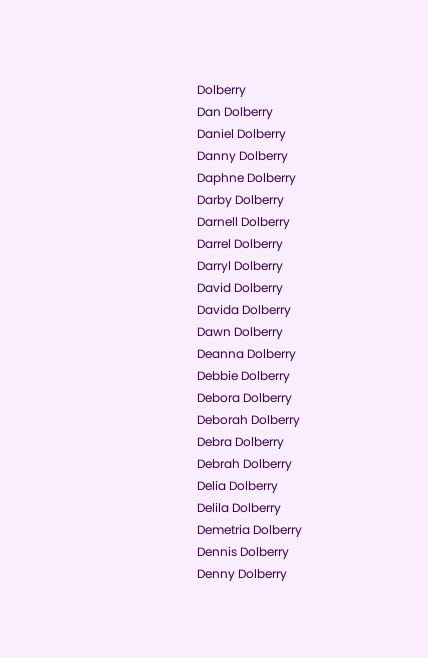Dolberry
Dan Dolberry
Daniel Dolberry
Danny Dolberry
Daphne Dolberry
Darby Dolberry
Darnell Dolberry
Darrel Dolberry
Darryl Dolberry
David Dolberry
Davida Dolberry
Dawn Dolberry
Deanna Dolberry
Debbie Dolberry
Debora Dolberry
Deborah Dolberry
Debra Dolberry
Debrah Dolberry
Delia Dolberry
Delila Dolberry
Demetria Dolberry
Dennis Dolberry
Denny Dolberry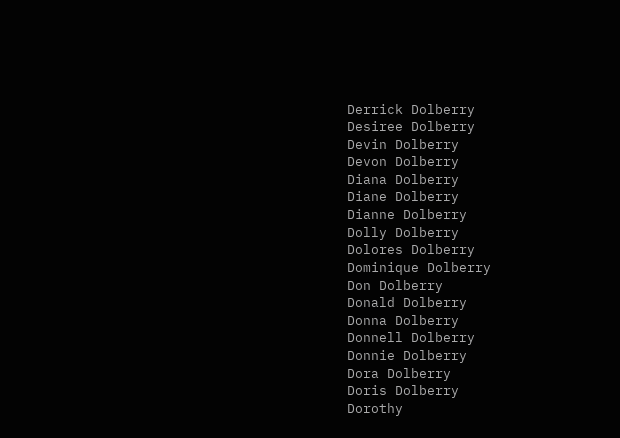Derrick Dolberry
Desiree Dolberry
Devin Dolberry
Devon Dolberry
Diana Dolberry
Diane Dolberry
Dianne Dolberry
Dolly Dolberry
Dolores Dolberry
Dominique Dolberry
Don Dolberry
Donald Dolberry
Donna Dolberry
Donnell Dolberry
Donnie Dolberry
Dora Dolberry
Doris Dolberry
Dorothy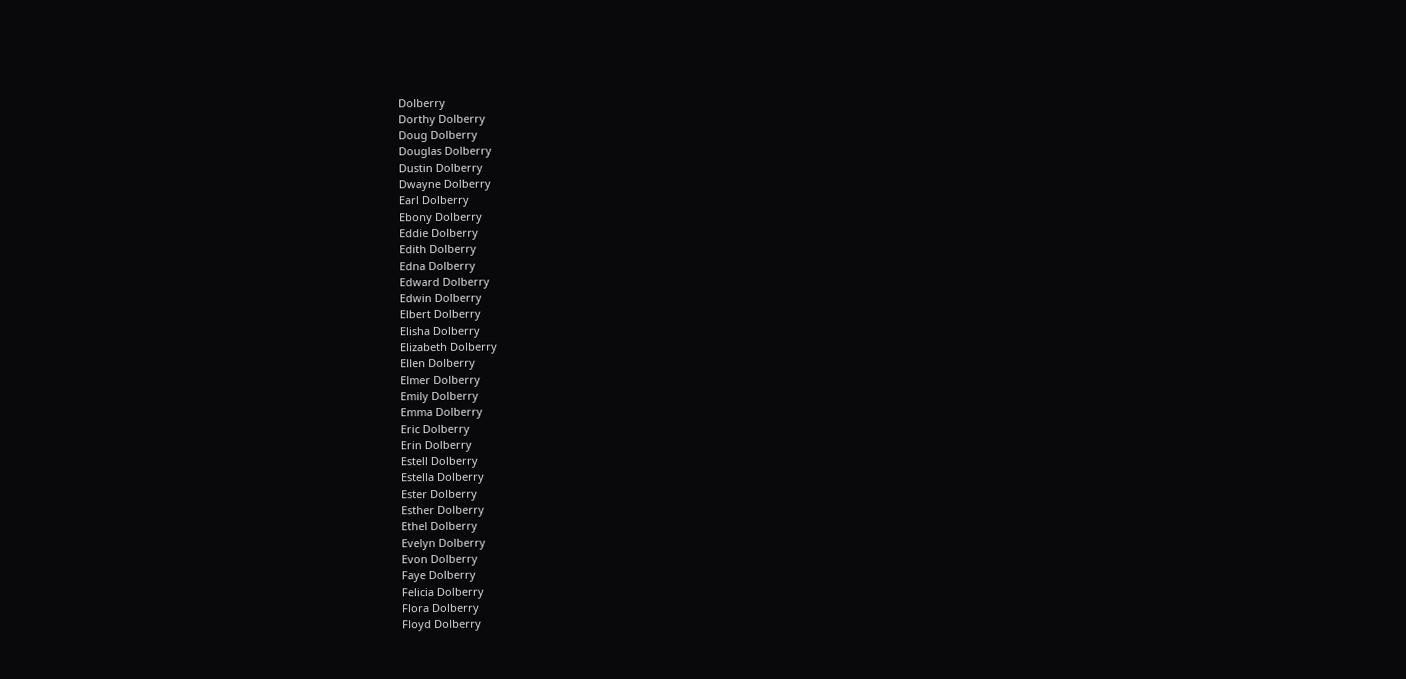Dolberry
Dorthy Dolberry
Doug Dolberry
Douglas Dolberry
Dustin Dolberry
Dwayne Dolberry
Earl Dolberry
Ebony Dolberry
Eddie Dolberry
Edith Dolberry
Edna Dolberry
Edward Dolberry
Edwin Dolberry
Elbert Dolberry
Elisha Dolberry
Elizabeth Dolberry
Ellen Dolberry
Elmer Dolberry
Emily Dolberry
Emma Dolberry
Eric Dolberry
Erin Dolberry
Estell Dolberry
Estella Dolberry
Ester Dolberry
Esther Dolberry
Ethel Dolberry
Evelyn Dolberry
Evon Dolberry
Faye Dolberry
Felicia Dolberry
Flora Dolberry
Floyd Dolberry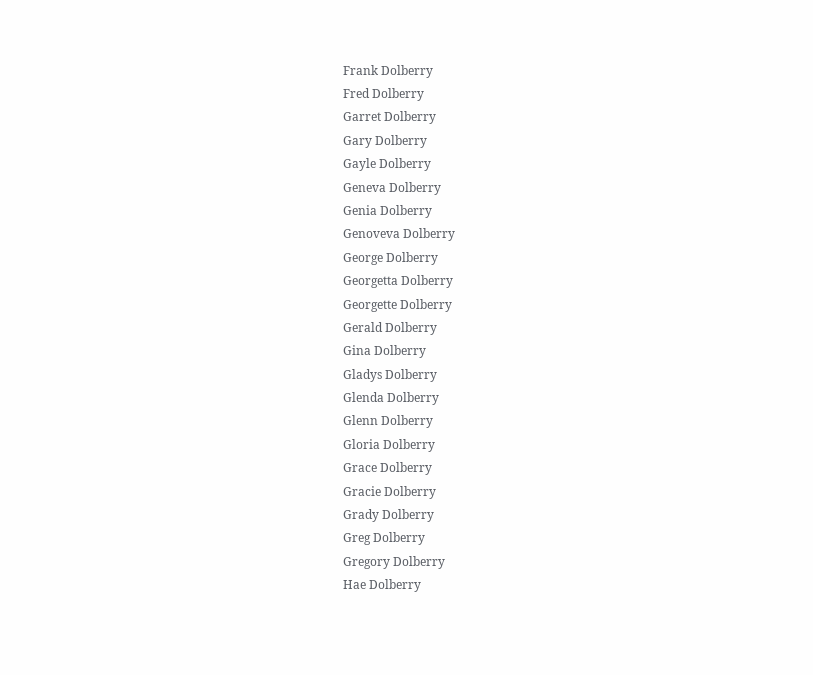Frank Dolberry
Fred Dolberry
Garret Dolberry
Gary Dolberry
Gayle Dolberry
Geneva Dolberry
Genia Dolberry
Genoveva Dolberry
George Dolberry
Georgetta Dolberry
Georgette Dolberry
Gerald Dolberry
Gina Dolberry
Gladys Dolberry
Glenda Dolberry
Glenn Dolberry
Gloria Dolberry
Grace Dolberry
Gracie Dolberry
Grady Dolberry
Greg Dolberry
Gregory Dolberry
Hae Dolberry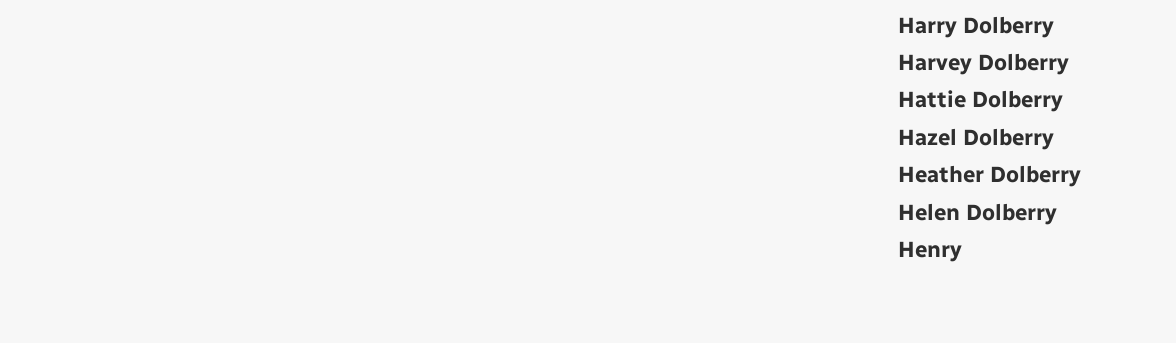Harry Dolberry
Harvey Dolberry
Hattie Dolberry
Hazel Dolberry
Heather Dolberry
Helen Dolberry
Henry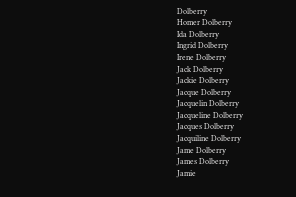Dolberry
Homer Dolberry
Ida Dolberry
Ingrid Dolberry
Irene Dolberry
Jack Dolberry
Jackie Dolberry
Jacque Dolberry
Jacquelin Dolberry
Jacqueline Dolberry
Jacques Dolberry
Jacquiline Dolberry
Jame Dolberry
James Dolberry
Jamie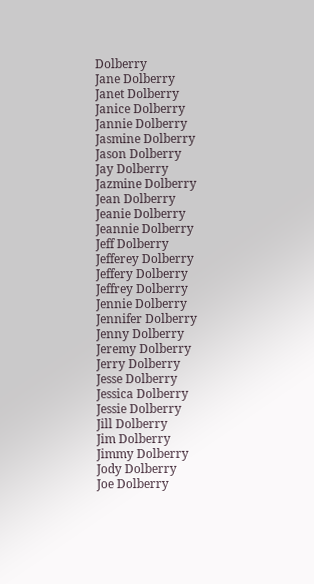Dolberry
Jane Dolberry
Janet Dolberry
Janice Dolberry
Jannie Dolberry
Jasmine Dolberry
Jason Dolberry
Jay Dolberry
Jazmine Dolberry
Jean Dolberry
Jeanie Dolberry
Jeannie Dolberry
Jeff Dolberry
Jefferey Dolberry
Jeffery Dolberry
Jeffrey Dolberry
Jennie Dolberry
Jennifer Dolberry
Jenny Dolberry
Jeremy Dolberry
Jerry Dolberry
Jesse Dolberry
Jessica Dolberry
Jessie Dolberry
Jill Dolberry
Jim Dolberry
Jimmy Dolberry
Jody Dolberry
Joe Dolberry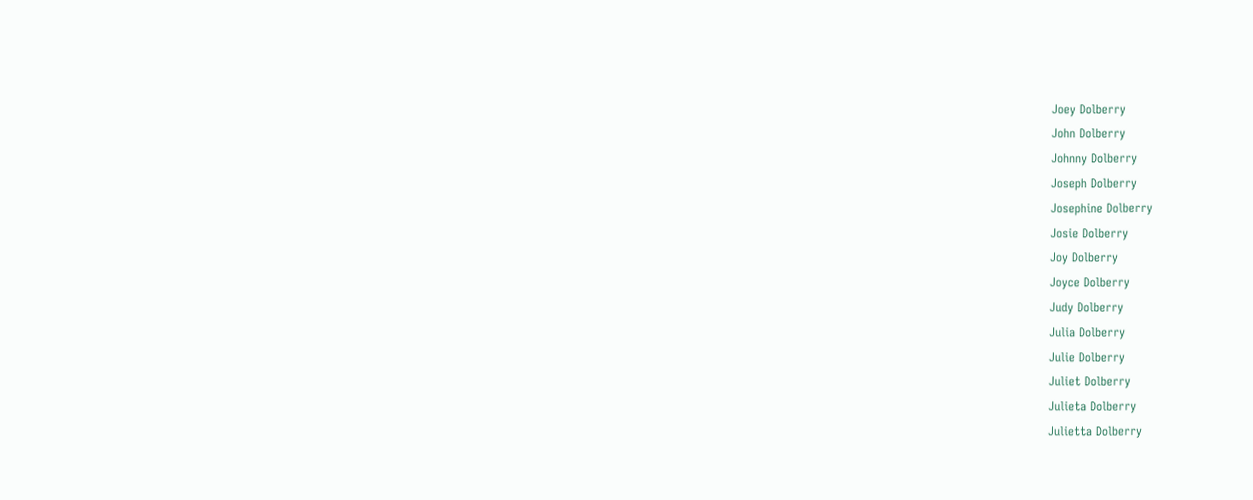Joey Dolberry
John Dolberry
Johnny Dolberry
Joseph Dolberry
Josephine Dolberry
Josie Dolberry
Joy Dolberry
Joyce Dolberry
Judy Dolberry
Julia Dolberry
Julie Dolberry
Juliet Dolberry
Julieta Dolberry
Julietta Dolberry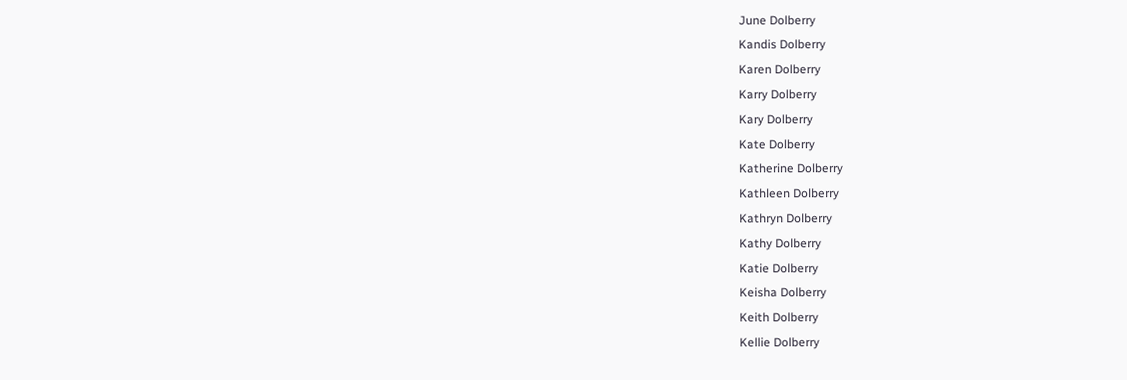June Dolberry
Kandis Dolberry
Karen Dolberry
Karry Dolberry
Kary Dolberry
Kate Dolberry
Katherine Dolberry
Kathleen Dolberry
Kathryn Dolberry
Kathy Dolberry
Katie Dolberry
Keisha Dolberry
Keith Dolberry
Kellie Dolberry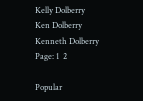Kelly Dolberry
Ken Dolberry
Kenneth Dolberry
Page: 1  2

Popular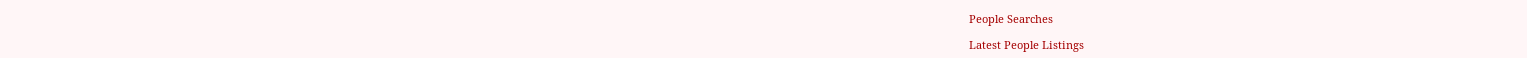People Searches

Latest People Listings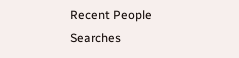Recent People Searches